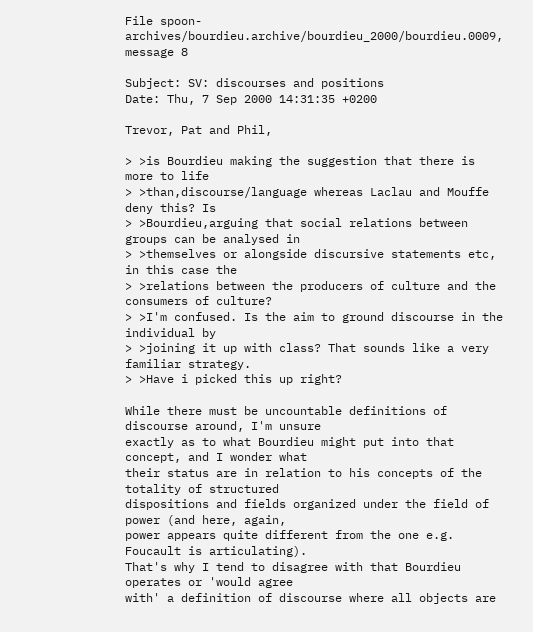File spoon-archives/bourdieu.archive/bourdieu_2000/bourdieu.0009, message 8

Subject: SV: discourses and positions
Date: Thu, 7 Sep 2000 14:31:35 +0200

Trevor, Pat and Phil,

> >is Bourdieu making the suggestion that there is more to life
> >than,discourse/language whereas Laclau and Mouffe deny this? Is
> >Bourdieu,arguing that social relations between groups can be analysed in
> >themselves or alongside discursive statements etc, in this case the
> >relations between the producers of culture and the consumers of culture?
> >I'm confused. Is the aim to ground discourse in the individual by
> >joining it up with class? That sounds like a very familiar strategy.
> >Have i picked this up right?

While there must be uncountable definitions of discourse around, I'm unsure
exactly as to what Bourdieu might put into that concept, and I wonder what
their status are in relation to his concepts of the totality of structured
dispositions and fields organized under the field of power (and here, again,
power appears quite different from the one e.g. Foucault is articulating).
That's why I tend to disagree with that Bourdieu operates or 'would agree
with' a definition of discourse where all objects are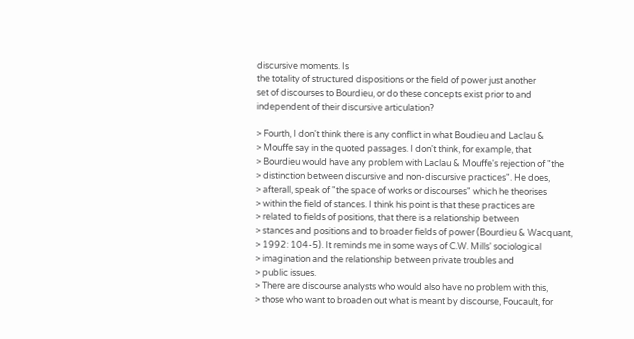discursive moments. Is
the totality of structured dispositions or the field of power just another
set of discourses to Bourdieu, or do these concepts exist prior to and
independent of their discursive articulation?

> Fourth, I don't think there is any conflict in what Boudieu and Laclau &
> Mouffe say in the quoted passages. I don't think, for example, that
> Bourdieu would have any problem with Laclau & Mouffe's rejection of "the
> distinction between discursive and non-discursive practices". He does,
> afterall, speak of "the space of works or discourses" which he theorises
> within the field of stances. I think his point is that these practices are
> related to fields of positions, that there is a relationship between
> stances and positions and to broader fields of power (Bourdieu & Wacquant,
> 1992: 104-5). It reminds me in some ways of C.W. Mills' sociological
> imagination and the relationship between private troubles and
> public issues.
> There are discourse analysts who would also have no problem with this,
> those who want to broaden out what is meant by discourse, Foucault, for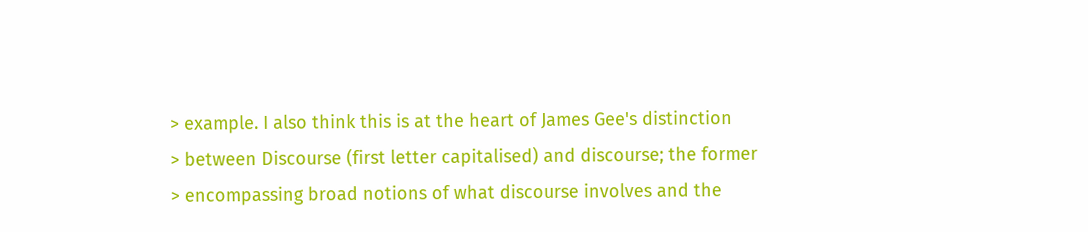> example. I also think this is at the heart of James Gee's distinction
> between Discourse (first letter capitalised) and discourse; the former
> encompassing broad notions of what discourse involves and the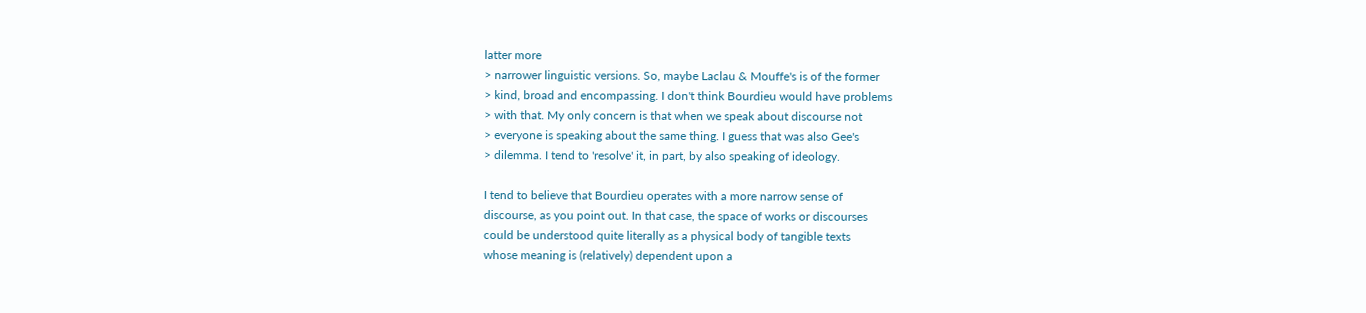latter more
> narrower linguistic versions. So, maybe Laclau & Mouffe's is of the former
> kind, broad and encompassing. I don't think Bourdieu would have problems
> with that. My only concern is that when we speak about discourse not
> everyone is speaking about the same thing. I guess that was also Gee's
> dilemma. I tend to 'resolve' it, in part, by also speaking of ideology.

I tend to believe that Bourdieu operates with a more narrow sense of
discourse, as you point out. In that case, the space of works or discourses
could be understood quite literally as a physical body of tangible texts
whose meaning is (relatively) dependent upon a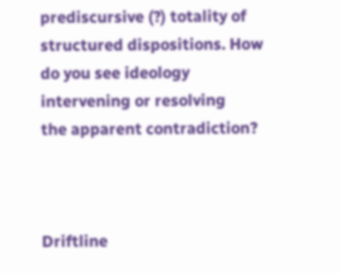prediscursive (?) totality of
structured dispositions. How do you see ideology intervening or resolving
the apparent contradiction?



Driftline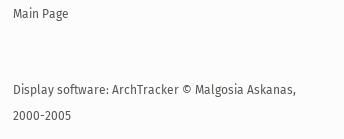Main Page


Display software: ArchTracker © Malgosia Askanas, 2000-2005